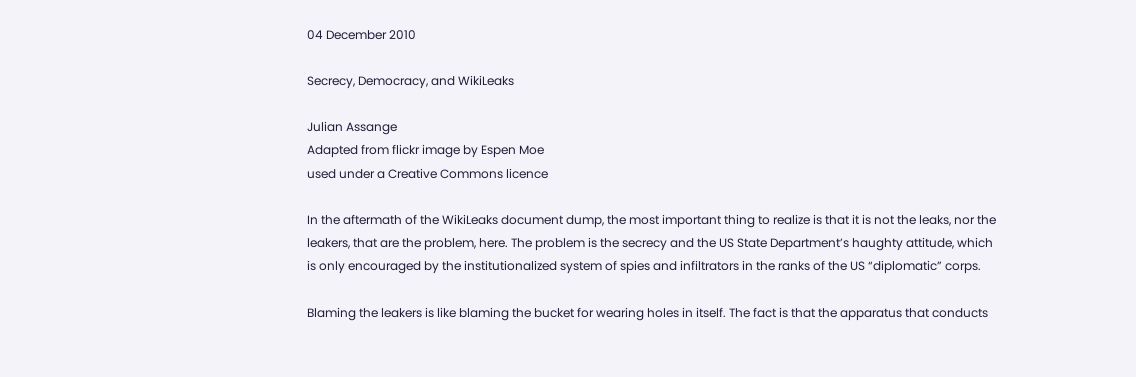04 December 2010

Secrecy, Democracy, and WikiLeaks

Julian Assange
Adapted from flickr image by Espen Moe
used under a Creative Commons licence

In the aftermath of the WikiLeaks document dump, the most important thing to realize is that it is not the leaks, nor the leakers, that are the problem, here. The problem is the secrecy and the US State Department’s haughty attitude, which is only encouraged by the institutionalized system of spies and infiltrators in the ranks of the US “diplomatic” corps.

Blaming the leakers is like blaming the bucket for wearing holes in itself. The fact is that the apparatus that conducts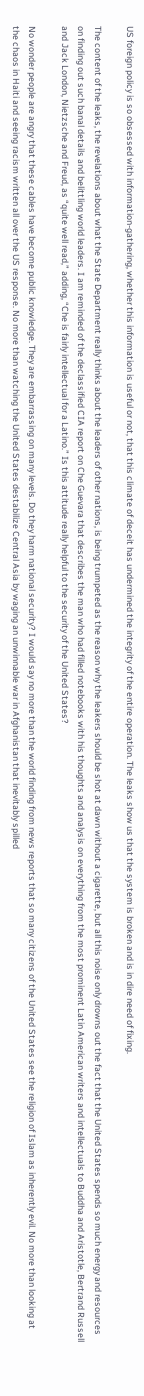US foreign policy is so obsessed with information-gathering, whether this information is useful or not, that this climate of deceit has undermined the integrity of the entire operation. The leaks show us that the system is broken and is in dire need of fixing.

The content of the leaks, the revelations about what the State Department really thinks about the leaders of other nations, is being trumpeted as the reason why the leakers should be shot at dawn without a cigarette, but all this noise only drowns out the fact that the United States spends so much energy and resources on finding out such banal details and belittling world leaders. I am reminded of the declassified CIA report on Che Guevara that describes the man who had filled notebooks with his thoughts and analysis on everything from the most prominent Latin American writers and intellectuals to Buddha and Aristotle, Bertrand Russell and Jack London, Nietzsche and Freud, as “quite well read,” adding, “Che is fairly intellectual for a Latino.” Is this attitude really helpful to the security of the United States?

No wonder people are angry that these cables have become public knowledge. They are embarrassing on many levels. Do they harm national security? I would say no more than the world finding from news reports that so many citizens of the United States see the religion of Islam as inherently evil. No more than looking at the chaos in Haiti and seeing racism written all over the US response. No more than watching the United States destabilize Central Asia by waging an unwinnable war in Afghanistan that inevitably spilled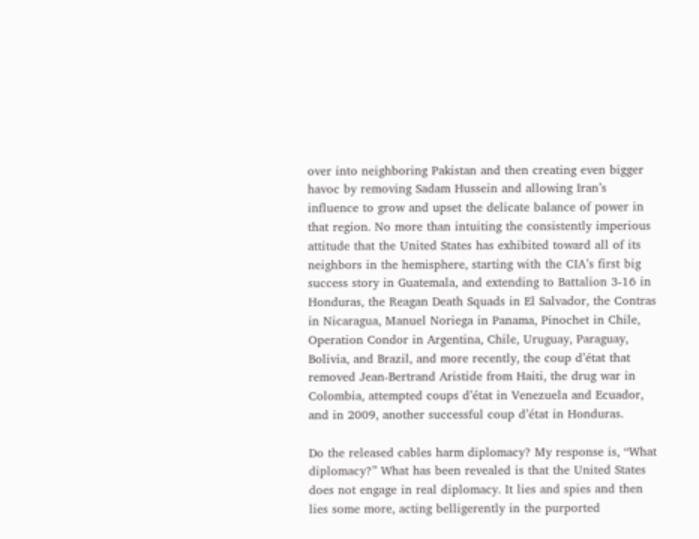over into neighboring Pakistan and then creating even bigger havoc by removing Sadam Hussein and allowing Iran’s influence to grow and upset the delicate balance of power in that region. No more than intuiting the consistently imperious attitude that the United States has exhibited toward all of its neighbors in the hemisphere, starting with the CIA’s first big success story in Guatemala, and extending to Battalion 3-16 in Honduras, the Reagan Death Squads in El Salvador, the Contras in Nicaragua, Manuel Noriega in Panama, Pinochet in Chile, Operation Condor in Argentina, Chile, Uruguay, Paraguay, Bolivia, and Brazil, and more recently, the coup d’état that removed Jean-Bertrand Aristide from Haiti, the drug war in Colombia, attempted coups d’état in Venezuela and Ecuador, and in 2009, another successful coup d’état in Honduras.

Do the released cables harm diplomacy? My response is, “What diplomacy?” What has been revealed is that the United States does not engage in real diplomacy. It lies and spies and then lies some more, acting belligerently in the purported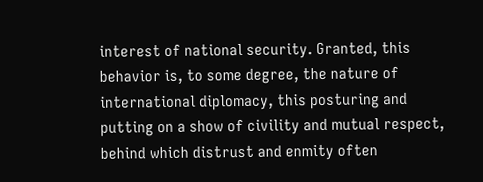interest of national security. Granted, this behavior is, to some degree, the nature of international diplomacy, this posturing and putting on a show of civility and mutual respect, behind which distrust and enmity often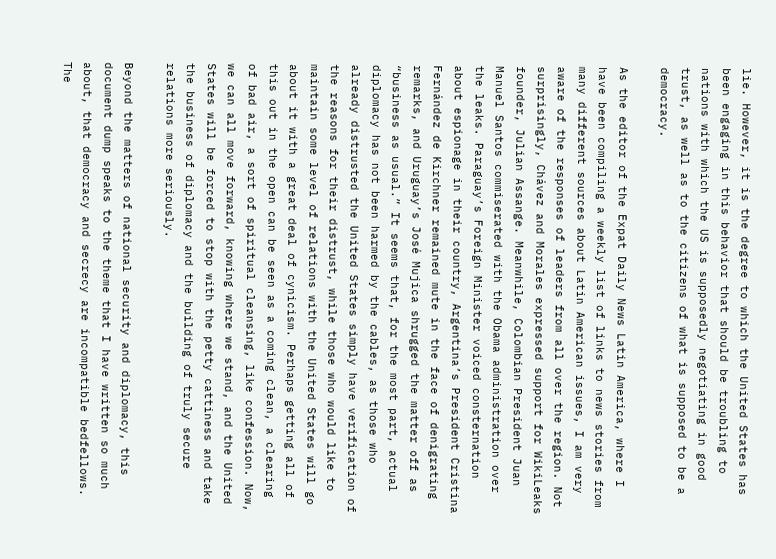lie. However, it is the degree to which the United States has been engaging in this behavior that should be troubling to nations with which the US is supposedly negotiating in good trust, as well as to the citizens of what is supposed to be a democracy.

As the editor of the Expat Daily News Latin America, where I have been compiling a weekly list of links to news stories from many different sources about Latin American issues, I am very aware of the responses of leaders from all over the region. Not surprisingly, Chávez and Morales expressed support for WikiLeaks founder, Julian Assange. Meanwhile, Colombian President Juan Manuel Santos commiserated with the Obama administration over the leaks. Paraguay’s Foreign Minister voiced consternation about espionage in their country, Argentina’s President Cristina Fernández de Kirchner remained mute in the face of denigrating remarks, and Uruguay’s José Mujica shrugged the matter off as “business as usual.” It seems that, for the most part, actual diplomacy has not been harmed by the cables, as those who already distrusted the United States simply have verification of the reasons for their distrust, while those who would like to maintain some level of relations with the United States will go about it with a great deal of cynicism. Perhaps getting all of this out in the open can be seen as a coming clean, a clearing of bad air, a sort of spiritual cleansing, like confession. Now, we can all move forward, knowing where we stand, and the United States will be forced to stop with the petty cattiness and take the business of diplomacy and the building of truly secure relations more seriously.

Beyond the matters of national security and diplomacy, this document dump speaks to the theme that I have written so much about, that democracy and secrecy are incompatible bedfellows. The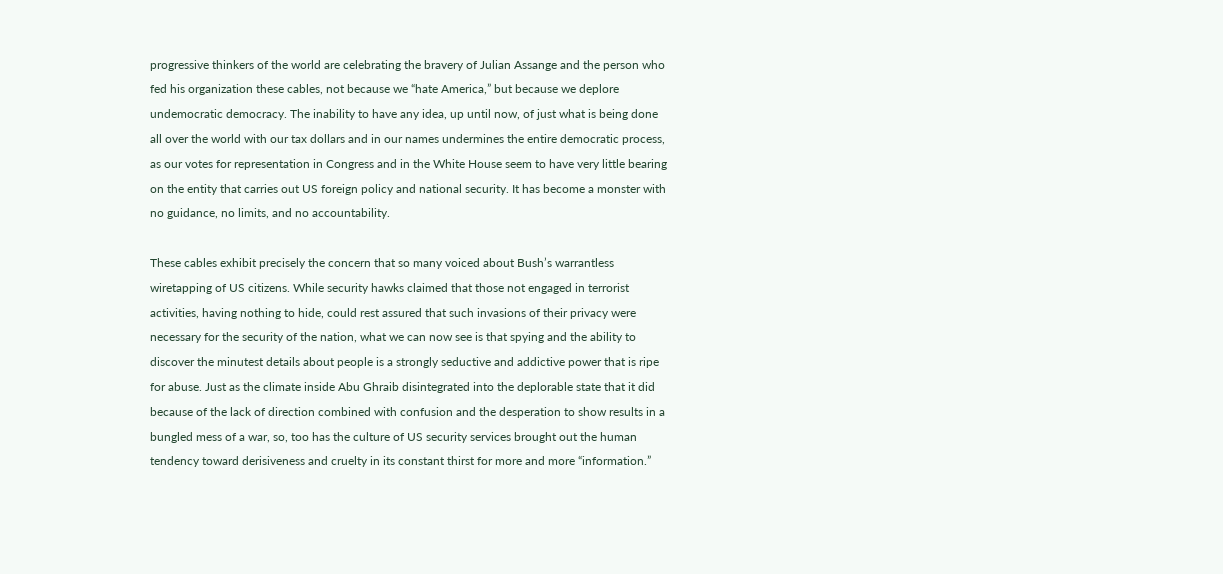progressive thinkers of the world are celebrating the bravery of Julian Assange and the person who fed his organization these cables, not because we “hate America,” but because we deplore undemocratic democracy. The inability to have any idea, up until now, of just what is being done all over the world with our tax dollars and in our names undermines the entire democratic process, as our votes for representation in Congress and in the White House seem to have very little bearing on the entity that carries out US foreign policy and national security. It has become a monster with no guidance, no limits, and no accountability.

These cables exhibit precisely the concern that so many voiced about Bush’s warrantless wiretapping of US citizens. While security hawks claimed that those not engaged in terrorist activities, having nothing to hide, could rest assured that such invasions of their privacy were necessary for the security of the nation, what we can now see is that spying and the ability to discover the minutest details about people is a strongly seductive and addictive power that is ripe for abuse. Just as the climate inside Abu Ghraib disintegrated into the deplorable state that it did because of the lack of direction combined with confusion and the desperation to show results in a bungled mess of a war, so, too has the culture of US security services brought out the human tendency toward derisiveness and cruelty in its constant thirst for more and more “information.”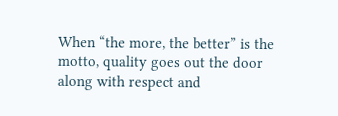When “the more, the better” is the motto, quality goes out the door along with respect and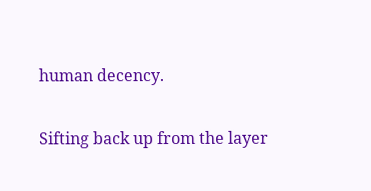human decency.

Sifting back up from the layer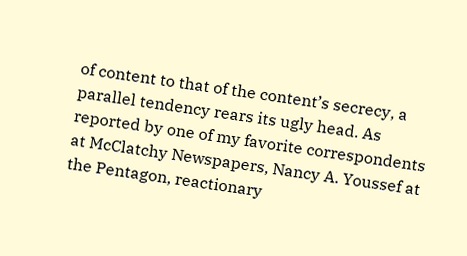of content to that of the content’s secrecy, a parallel tendency rears its ugly head. As reported by one of my favorite correspondents at McClatchy Newspapers, Nancy A. Youssef at the Pentagon, reactionary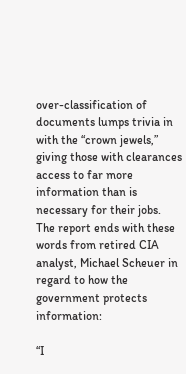over-classification of documents lumps trivia in with the “crown jewels,” giving those with clearances access to far more information than is necessary for their jobs. The report ends with these words from retired CIA analyst, Michael Scheuer in regard to how the government protects information:

“I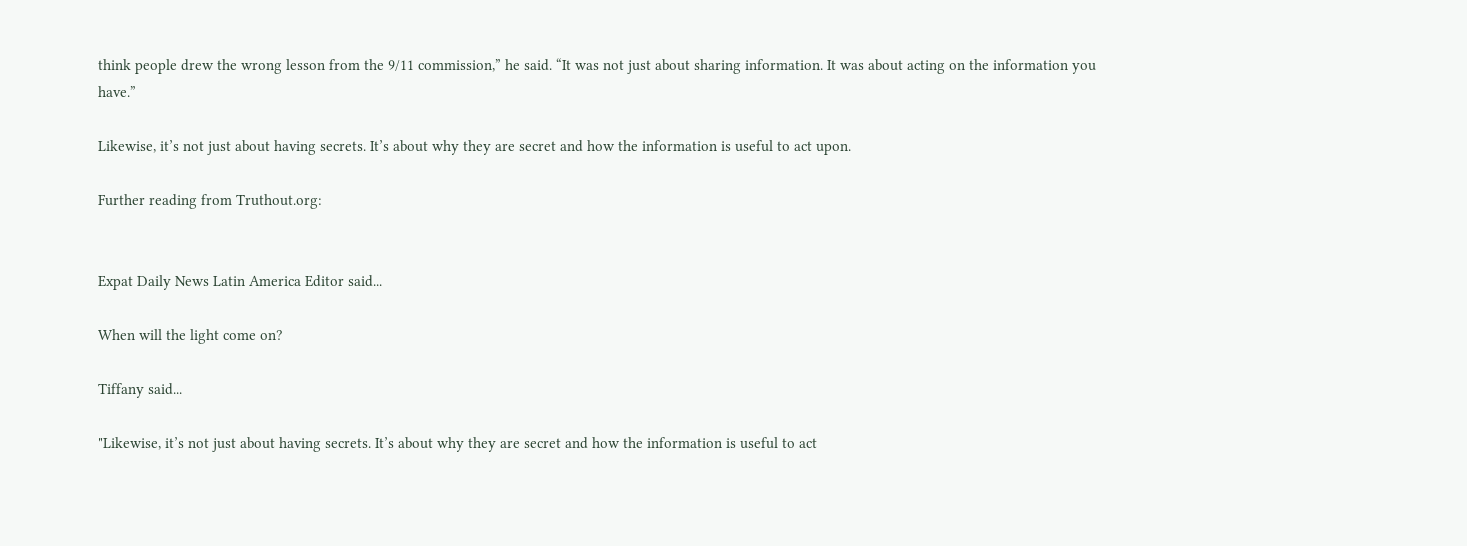think people drew the wrong lesson from the 9/11 commission,” he said. “It was not just about sharing information. It was about acting on the information you have.”

Likewise, it’s not just about having secrets. It’s about why they are secret and how the information is useful to act upon.

Further reading from Truthout.org:


Expat Daily News Latin America Editor said...

When will the light come on?

Tiffany said...

"Likewise, it’s not just about having secrets. It’s about why they are secret and how the information is useful to act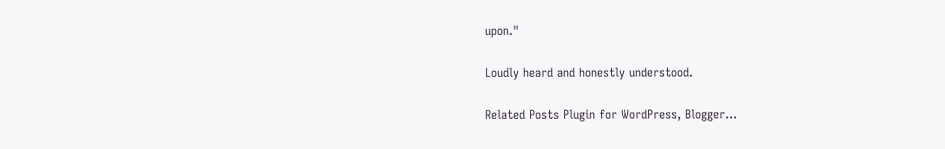upon."

Loudly heard and honestly understood.

Related Posts Plugin for WordPress, Blogger...